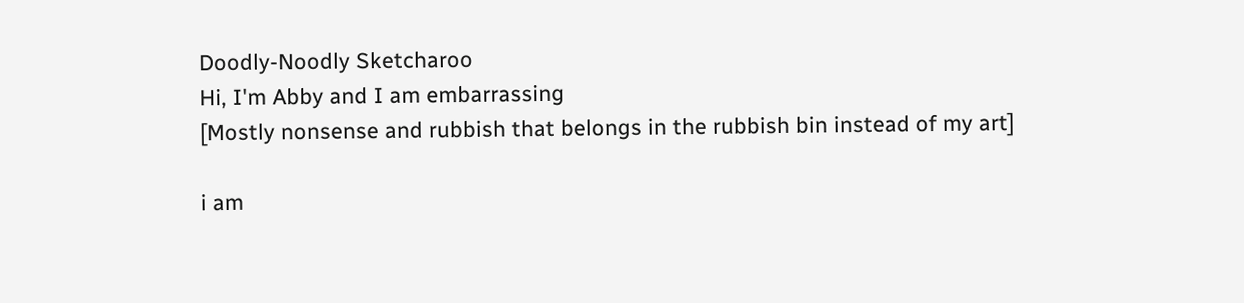Doodly-Noodly Sketcharoo
Hi, I'm Abby and I am embarrassing
[Mostly nonsense and rubbish that belongs in the rubbish bin instead of my art]

i am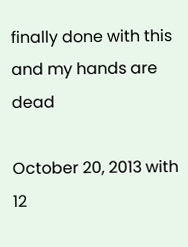finally done with this and my hands are dead

October 20, 2013 with 12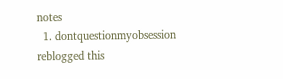notes
  1. dontquestionmyobsession reblogged this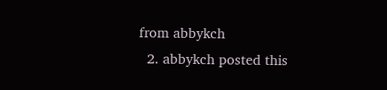from abbykch
  2. abbykch posted this